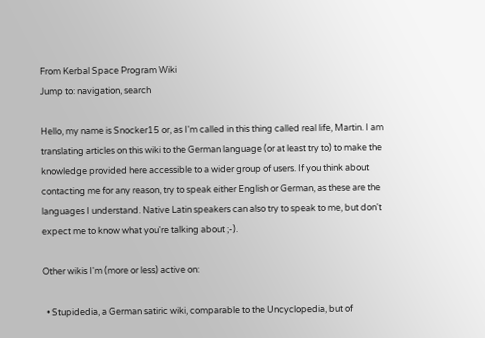From Kerbal Space Program Wiki
Jump to: navigation, search

Hello, my name is Snocker15 or, as I'm called in this thing called real life, Martin. I am translating articles on this wiki to the German language (or at least try to) to make the knowledge provided here accessible to a wider group of users. If you think about contacting me for any reason, try to speak either English or German, as these are the languages I understand. Native Latin speakers can also try to speak to me, but don't expect me to know what you're talking about ;-).

Other wikis I'm (more or less) active on:

  • Stupidedia, a German satiric wiki, comparable to the Uncyclopedia, but of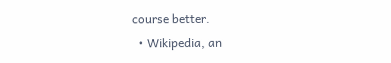course better.
  • Wikipedia, an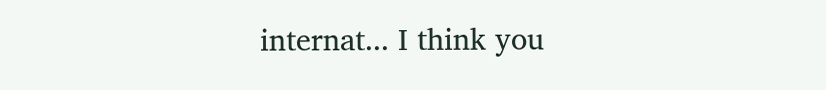internat... I think you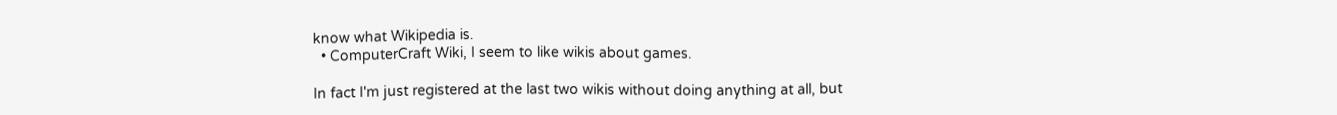know what Wikipedia is.
  • ComputerCraft Wiki, I seem to like wikis about games.

In fact I'm just registered at the last two wikis without doing anything at all, but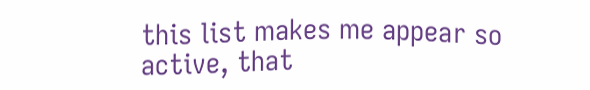this list makes me appear so active, that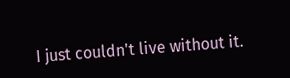I just couldn't live without it.